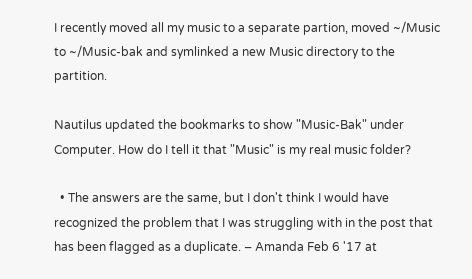I recently moved all my music to a separate partion, moved ~/Music to ~/Music-bak and symlinked a new Music directory to the partition.

Nautilus updated the bookmarks to show "Music-Bak" under Computer. How do I tell it that "Music" is my real music folder?

  • The answers are the same, but I don't think I would have recognized the problem that I was struggling with in the post that has been flagged as a duplicate. – Amanda Feb 6 '17 at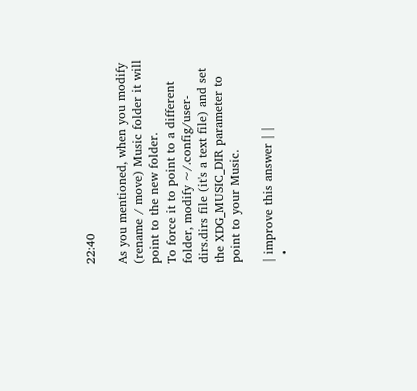22:40

As you mentioned, when you modify (rename / move) Music folder it will point to the new folder.
To force it to point to a different folder, modify ~/.config/user-dirs.dirs file (it's a text file) and set the XDG_MUSIC_DIR parameter to point to your Music.

| improve this answer | |
  •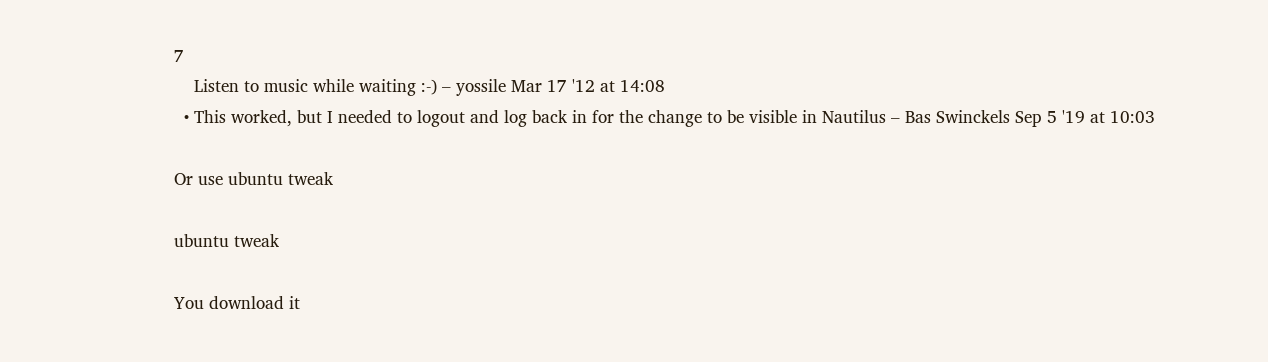7
    Listen to music while waiting :-) – yossile Mar 17 '12 at 14:08
  • This worked, but I needed to logout and log back in for the change to be visible in Nautilus – Bas Swinckels Sep 5 '19 at 10:03

Or use ubuntu tweak

ubuntu tweak

You download it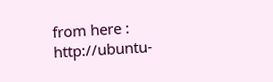from here : http://ubuntu-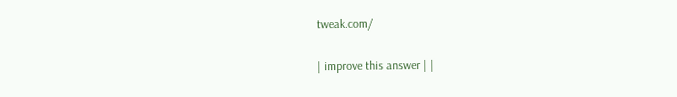tweak.com/

| improve this answer | |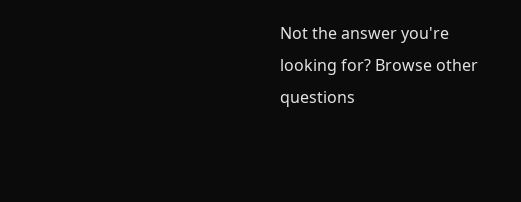Not the answer you're looking for? Browse other questions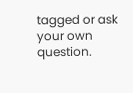tagged or ask your own question.